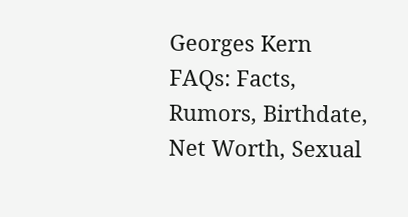Georges Kern FAQs: Facts, Rumors, Birthdate, Net Worth, Sexual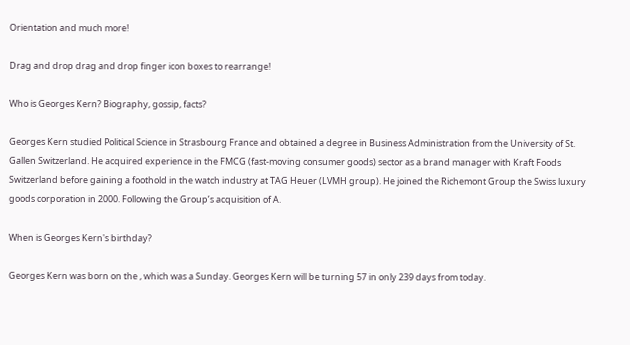Orientation and much more!

Drag and drop drag and drop finger icon boxes to rearrange!

Who is Georges Kern? Biography, gossip, facts?

Georges Kern studied Political Science in Strasbourg France and obtained a degree in Business Administration from the University of St. Gallen Switzerland. He acquired experience in the FMCG (fast-moving consumer goods) sector as a brand manager with Kraft Foods Switzerland before gaining a foothold in the watch industry at TAG Heuer (LVMH group). He joined the Richemont Group the Swiss luxury goods corporation in 2000. Following the Group’s acquisition of A.

When is Georges Kern's birthday?

Georges Kern was born on the , which was a Sunday. Georges Kern will be turning 57 in only 239 days from today.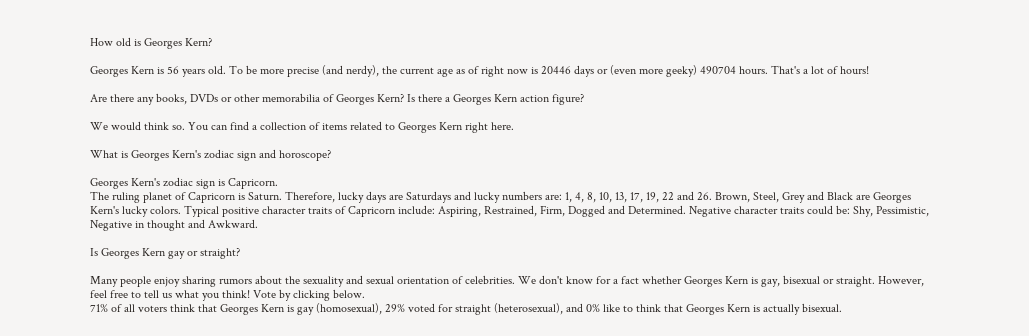How old is Georges Kern?

Georges Kern is 56 years old. To be more precise (and nerdy), the current age as of right now is 20446 days or (even more geeky) 490704 hours. That's a lot of hours!

Are there any books, DVDs or other memorabilia of Georges Kern? Is there a Georges Kern action figure?

We would think so. You can find a collection of items related to Georges Kern right here.

What is Georges Kern's zodiac sign and horoscope?

Georges Kern's zodiac sign is Capricorn.
The ruling planet of Capricorn is Saturn. Therefore, lucky days are Saturdays and lucky numbers are: 1, 4, 8, 10, 13, 17, 19, 22 and 26. Brown, Steel, Grey and Black are Georges Kern's lucky colors. Typical positive character traits of Capricorn include: Aspiring, Restrained, Firm, Dogged and Determined. Negative character traits could be: Shy, Pessimistic, Negative in thought and Awkward.

Is Georges Kern gay or straight?

Many people enjoy sharing rumors about the sexuality and sexual orientation of celebrities. We don't know for a fact whether Georges Kern is gay, bisexual or straight. However, feel free to tell us what you think! Vote by clicking below.
71% of all voters think that Georges Kern is gay (homosexual), 29% voted for straight (heterosexual), and 0% like to think that Georges Kern is actually bisexual.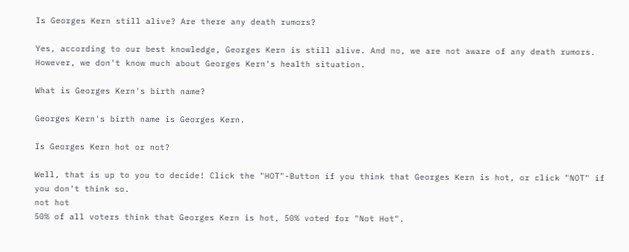Is Georges Kern still alive? Are there any death rumors?

Yes, according to our best knowledge, Georges Kern is still alive. And no, we are not aware of any death rumors. However, we don't know much about Georges Kern's health situation.

What is Georges Kern's birth name?

Georges Kern's birth name is Georges Kern.

Is Georges Kern hot or not?

Well, that is up to you to decide! Click the "HOT"-Button if you think that Georges Kern is hot, or click "NOT" if you don't think so.
not hot
50% of all voters think that Georges Kern is hot, 50% voted for "Not Hot".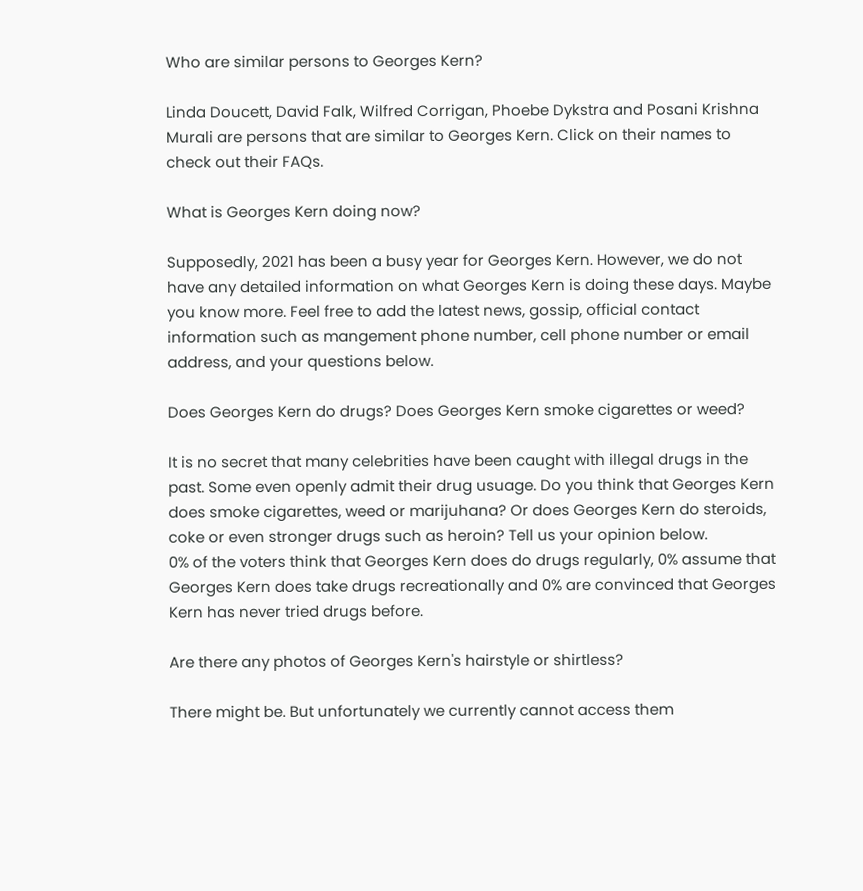Who are similar persons to Georges Kern?

Linda Doucett, David Falk, Wilfred Corrigan, Phoebe Dykstra and Posani Krishna Murali are persons that are similar to Georges Kern. Click on their names to check out their FAQs.

What is Georges Kern doing now?

Supposedly, 2021 has been a busy year for Georges Kern. However, we do not have any detailed information on what Georges Kern is doing these days. Maybe you know more. Feel free to add the latest news, gossip, official contact information such as mangement phone number, cell phone number or email address, and your questions below.

Does Georges Kern do drugs? Does Georges Kern smoke cigarettes or weed?

It is no secret that many celebrities have been caught with illegal drugs in the past. Some even openly admit their drug usuage. Do you think that Georges Kern does smoke cigarettes, weed or marijuhana? Or does Georges Kern do steroids, coke or even stronger drugs such as heroin? Tell us your opinion below.
0% of the voters think that Georges Kern does do drugs regularly, 0% assume that Georges Kern does take drugs recreationally and 0% are convinced that Georges Kern has never tried drugs before.

Are there any photos of Georges Kern's hairstyle or shirtless?

There might be. But unfortunately we currently cannot access them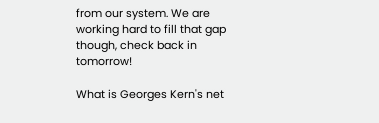from our system. We are working hard to fill that gap though, check back in tomorrow!

What is Georges Kern's net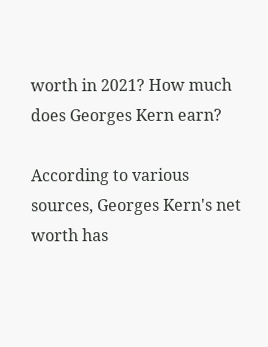worth in 2021? How much does Georges Kern earn?

According to various sources, Georges Kern's net worth has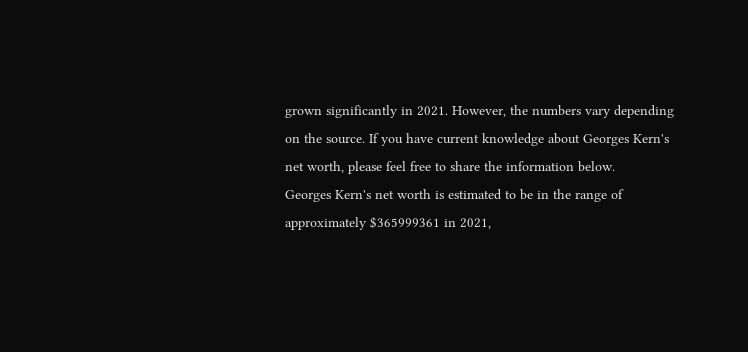grown significantly in 2021. However, the numbers vary depending on the source. If you have current knowledge about Georges Kern's net worth, please feel free to share the information below.
Georges Kern's net worth is estimated to be in the range of approximately $365999361 in 2021,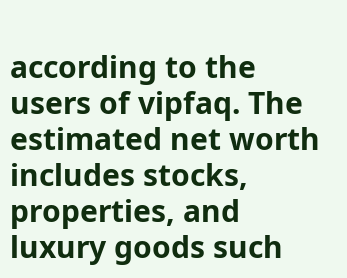according to the users of vipfaq. The estimated net worth includes stocks, properties, and luxury goods such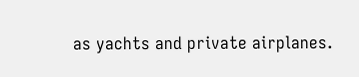as yachts and private airplanes.